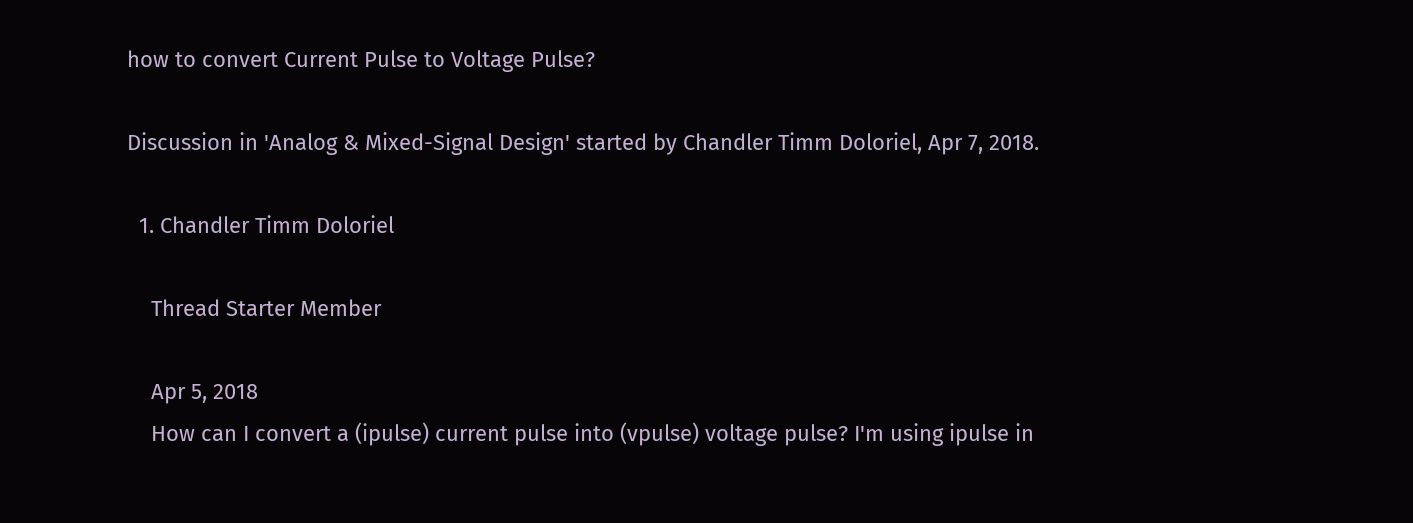how to convert Current Pulse to Voltage Pulse?

Discussion in 'Analog & Mixed-Signal Design' started by Chandler Timm Doloriel, Apr 7, 2018.

  1. Chandler Timm Doloriel

    Thread Starter Member

    Apr 5, 2018
    How can I convert a (ipulse) current pulse into (vpulse) voltage pulse? I'm using ipulse in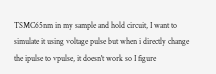TSMC65nm in my sample and hold circuit, I want to simulate it using voltage pulse but when i directly change the ipulse to vpulse, it doesn't work so I figure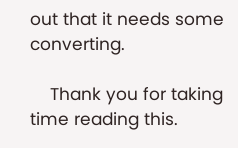out that it needs some converting.

    Thank you for taking time reading this.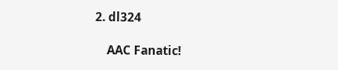2. dl324

    AAC Fanatic!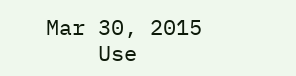Mar 30, 2015
    Use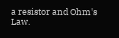a resistor and Ohm's Law.